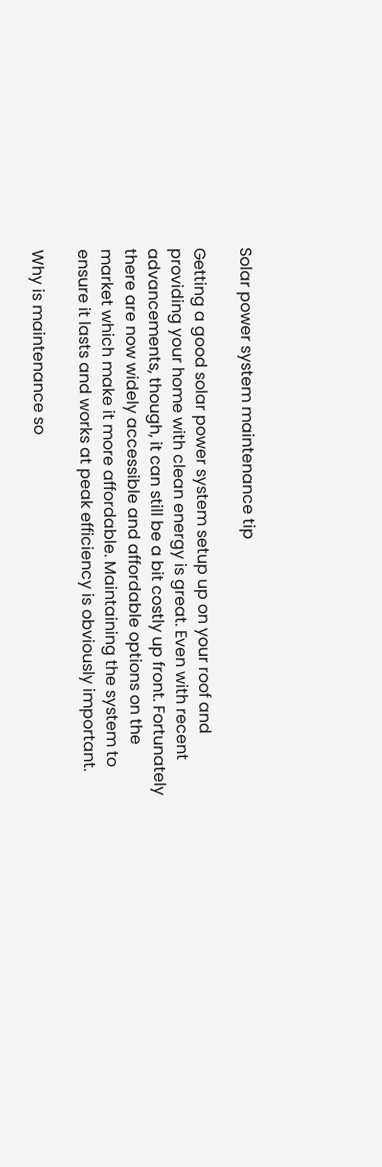Solar power system maintenance tip

Getting a good solar power system setup up on your roof and providing your home with clean energy is great. Even with recent advancements, though, it can still be a bit costly up front. Fortunately there are now widely accessible and affordable options on the market which make it more affordable. Maintaining the system to ensure it lasts and works at peak efficiency is obviously important.

Why is maintenance so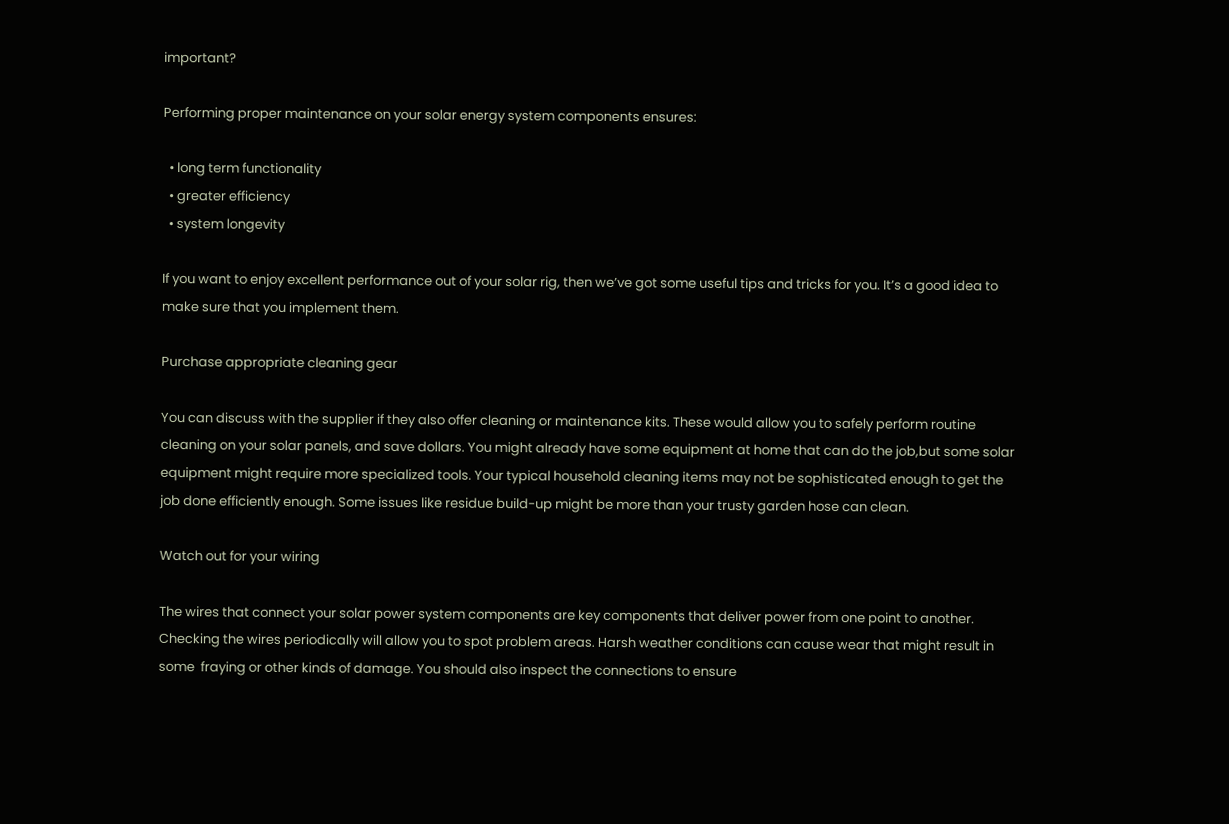important?

Performing proper maintenance on your solar energy system components ensures:

  • long term functionality
  • greater efficiency
  • system longevity

If you want to enjoy excellent performance out of your solar rig, then we’ve got some useful tips and tricks for you. It’s a good idea to make sure that you implement them.

Purchase appropriate cleaning gear

You can discuss with the supplier if they also offer cleaning or maintenance kits. These would allow you to safely perform routine cleaning on your solar panels, and save dollars. You might already have some equipment at home that can do the job,but some solar equipment might require more specialized tools. Your typical household cleaning items may not be sophisticated enough to get the job done efficiently enough. Some issues like residue build-up might be more than your trusty garden hose can clean.

Watch out for your wiring

The wires that connect your solar power system components are key components that deliver power from one point to another. Checking the wires periodically will allow you to spot problem areas. Harsh weather conditions can cause wear that might result in some  fraying or other kinds of damage. You should also inspect the connections to ensure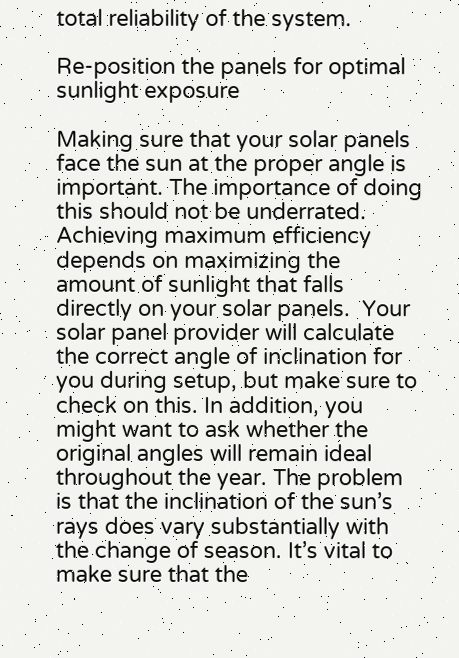total reliability of the system.

Re-position the panels for optimal sunlight exposure

Making sure that your solar panels face the sun at the proper angle is important. The importance of doing this should not be underrated. Achieving maximum efficiency depends on maximizing the amount of sunlight that falls directly on your solar panels.  Your solar panel provider will calculate the correct angle of inclination for you during setup, but make sure to check on this. In addition, you might want to ask whether the original angles will remain ideal throughout the year. The problem is that the inclination of the sun’s rays does vary substantially with the change of season. It’s vital to make sure that the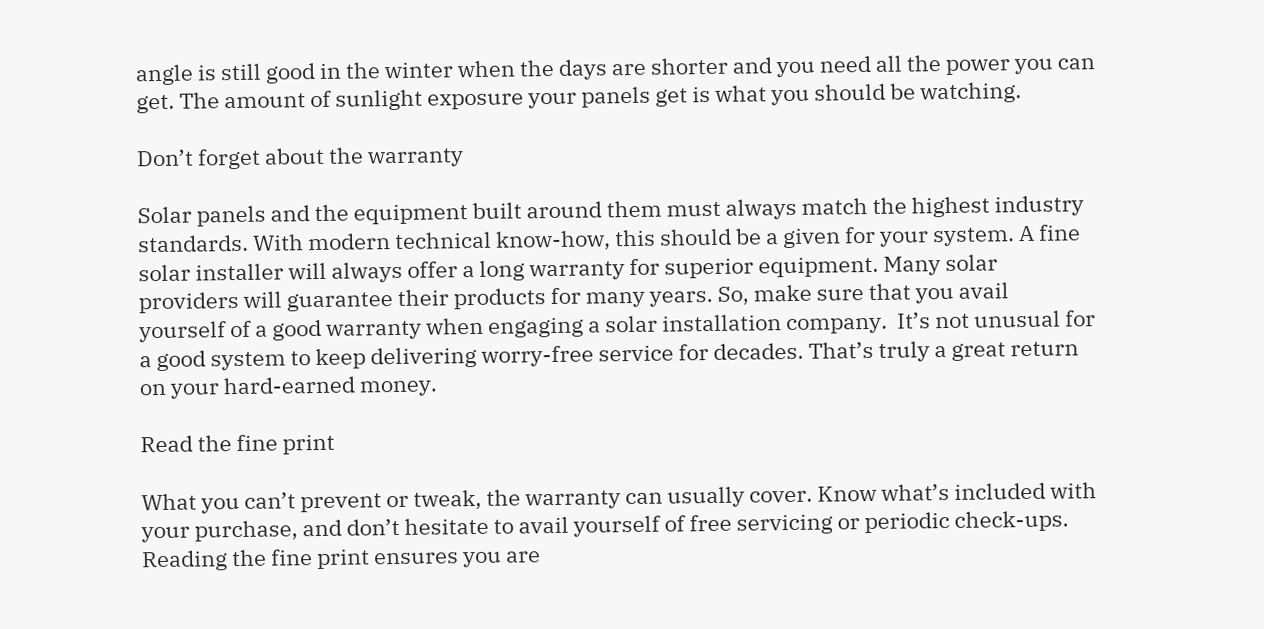angle is still good in the winter when the days are shorter and you need all the power you can get. The amount of sunlight exposure your panels get is what you should be watching.

Don’t forget about the warranty

Solar panels and the equipment built around them must always match the highest industry standards. With modern technical know-how, this should be a given for your system. A fine solar installer will always offer a long warranty for superior equipment. Many solar providers will guarantee their products for many years. So, make sure that you avail yourself of a good warranty when engaging a solar installation company.  It’s not unusual for a good system to keep delivering worry-free service for decades. That’s truly a great return  on your hard-earned money.

Read the fine print

What you can’t prevent or tweak, the warranty can usually cover. Know what’s included with your purchase, and don’t hesitate to avail yourself of free servicing or periodic check-ups. Reading the fine print ensures you are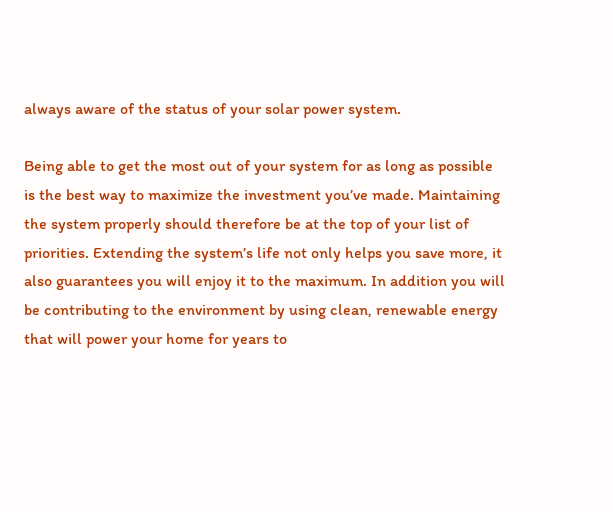always aware of the status of your solar power system.

Being able to get the most out of your system for as long as possible is the best way to maximize the investment you’ve made. Maintaining the system properly should therefore be at the top of your list of priorities. Extending the system’s life not only helps you save more, it also guarantees you will enjoy it to the maximum. In addition you will be contributing to the environment by using clean, renewable energy that will power your home for years to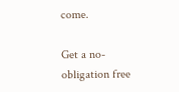come.

Get a no-obligation free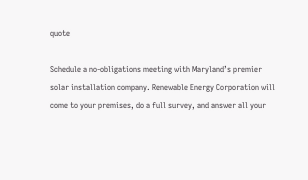quote

Schedule a no-obligations meeting with Maryland’s premier solar installation company. Renewable Energy Corporation will come to your premises, do a full survey, and answer all your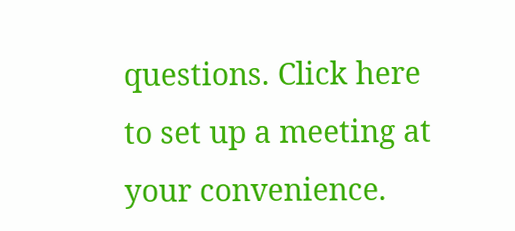questions. Click here to set up a meeting at your convenience.